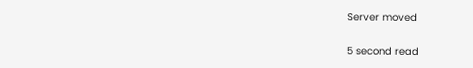Server moved

5 second read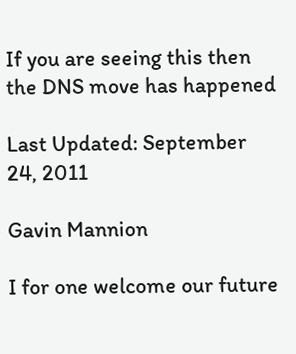If you are seeing this then the DNS move has happened

Last Updated: September 24, 2011

Gavin Mannion

I for one welcome our future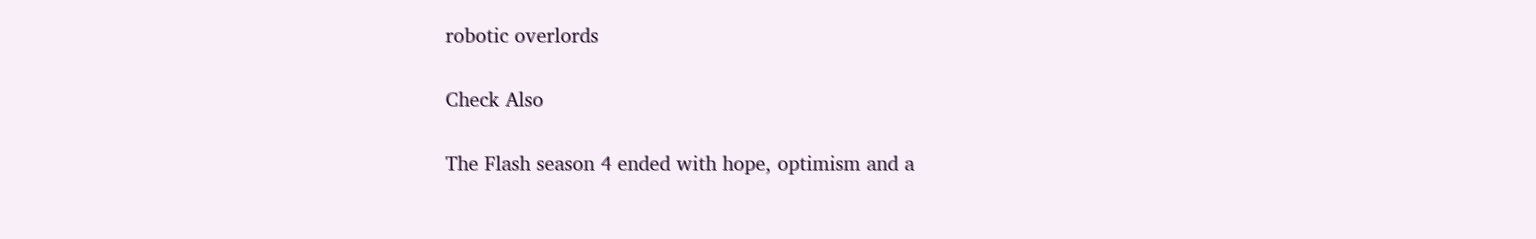robotic overlords

Check Also

The Flash season 4 ended with hope, optimism and a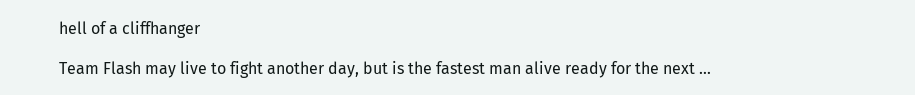hell of a cliffhanger

Team Flash may live to fight another day, but is the fastest man alive ready for the next …